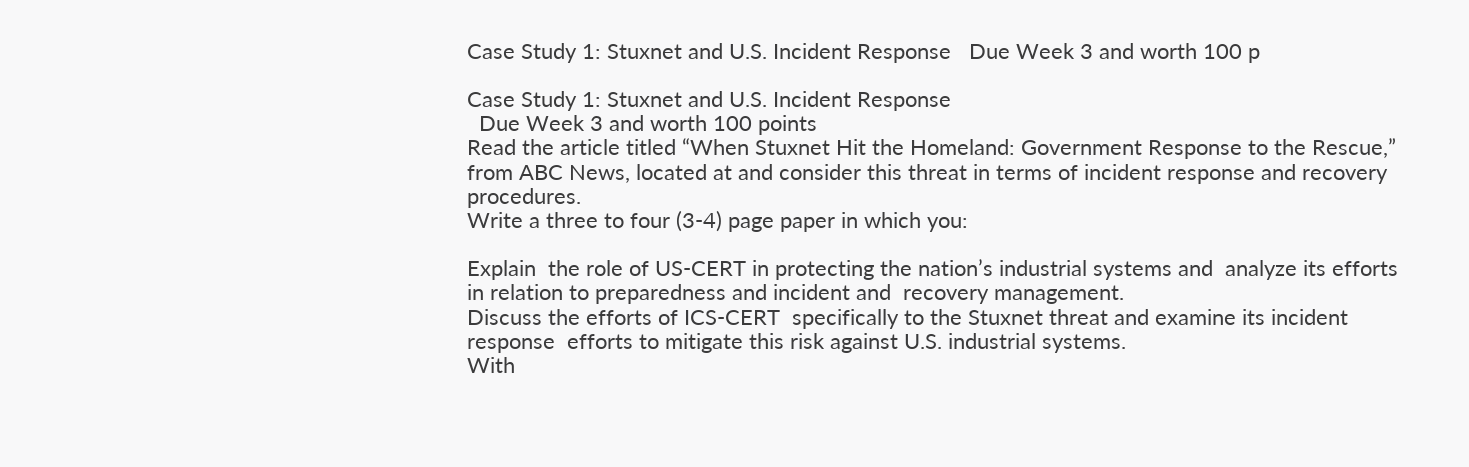Case Study 1: Stuxnet and U.S. Incident Response   Due Week 3 and worth 100 p

Case Study 1: Stuxnet and U.S. Incident Response
  Due Week 3 and worth 100 points
Read the article titled “When Stuxnet Hit the Homeland: Government Response to the Rescue,” from ABC News, located at and consider this threat in terms of incident response and recovery procedures.
Write a three to four (3-4) page paper in which you:

Explain  the role of US-CERT in protecting the nation’s industrial systems and  analyze its efforts in relation to preparedness and incident and  recovery management.
Discuss the efforts of ICS-CERT  specifically to the Stuxnet threat and examine its incident response  efforts to mitigate this risk against U.S. industrial systems.
With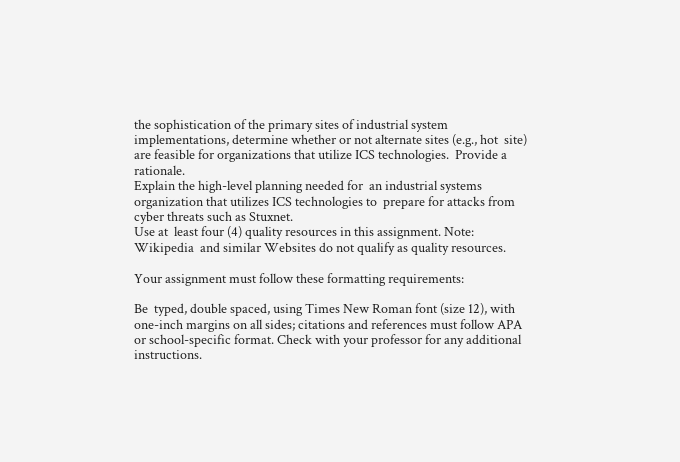the sophistication of the primary sites of industrial system  implementations, determine whether or not alternate sites (e.g., hot  site) are feasible for organizations that utilize ICS technologies.  Provide a rationale.
Explain the high-level planning needed for  an industrial systems organization that utilizes ICS technologies to  prepare for attacks from cyber threats such as Stuxnet.
Use at  least four (4) quality resources in this assignment. Note: Wikipedia  and similar Websites do not qualify as quality resources.

Your assignment must follow these formatting requirements:

Be  typed, double spaced, using Times New Roman font (size 12), with  one-inch margins on all sides; citations and references must follow APA  or school-specific format. Check with your professor for any additional  instructions.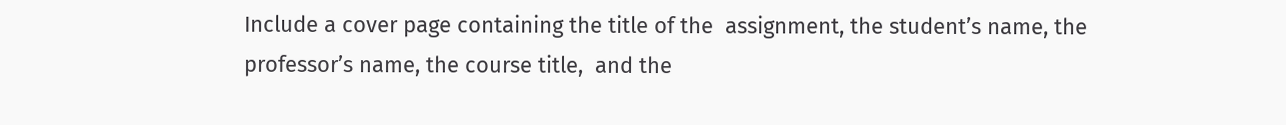Include a cover page containing the title of the  assignment, the student’s name, the professor’s name, the course title,  and the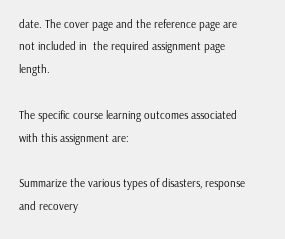date. The cover page and the reference page are not included in  the required assignment page length.

The specific course learning outcomes associated with this assignment are:

Summarize the various types of disasters, response and recovery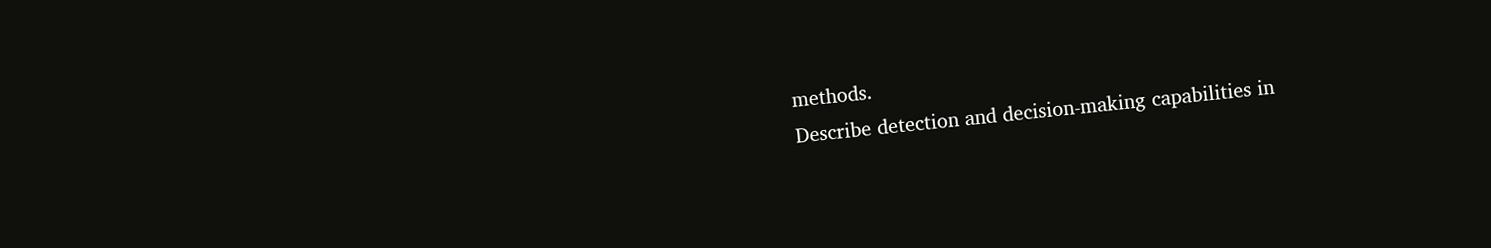methods.
Describe detection and decision-making capabilities in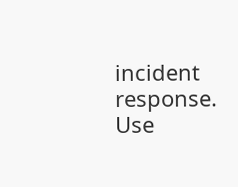incident response.
Use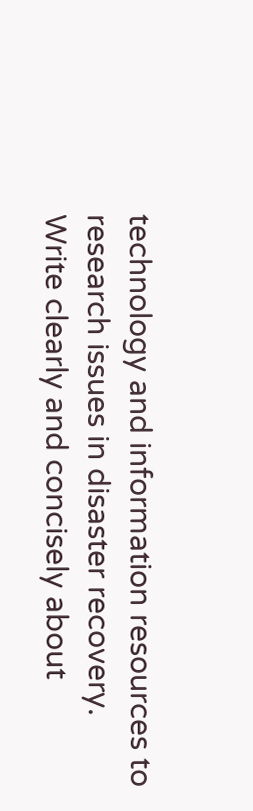technology and information resources to research issues in disaster recovery.
Write clearly and concisely about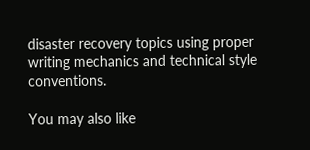disaster recovery topics using proper writing mechanics and technical style conventions.

You may also like